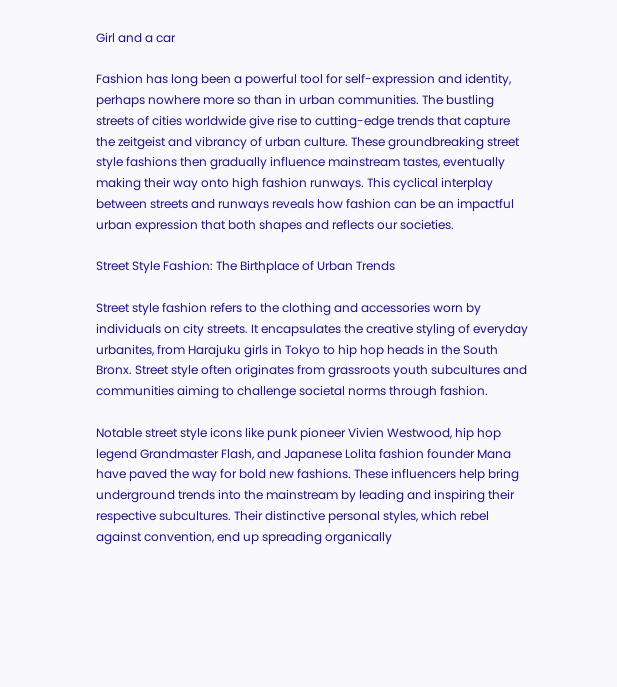Girl and a car

Fashion has long been a powerful tool for self-expression and identity, perhaps nowhere more so than in urban communities. The bustling streets of cities worldwide give rise to cutting-edge trends that capture the zeitgeist and vibrancy of urban culture. These groundbreaking street style fashions then gradually influence mainstream tastes, eventually making their way onto high fashion runways. This cyclical interplay between streets and runways reveals how fashion can be an impactful urban expression that both shapes and reflects our societies.

Street Style Fashion: The Birthplace of Urban Trends

Street style fashion refers to the clothing and accessories worn by individuals on city streets. It encapsulates the creative styling of everyday urbanites, from Harajuku girls in Tokyo to hip hop heads in the South Bronx. Street style often originates from grassroots youth subcultures and communities aiming to challenge societal norms through fashion.

Notable street style icons like punk pioneer Vivien Westwood, hip hop legend Grandmaster Flash, and Japanese Lolita fashion founder Mana have paved the way for bold new fashions. These influencers help bring underground trends into the mainstream by leading and inspiring their respective subcultures. Their distinctive personal styles, which rebel against convention, end up spreading organically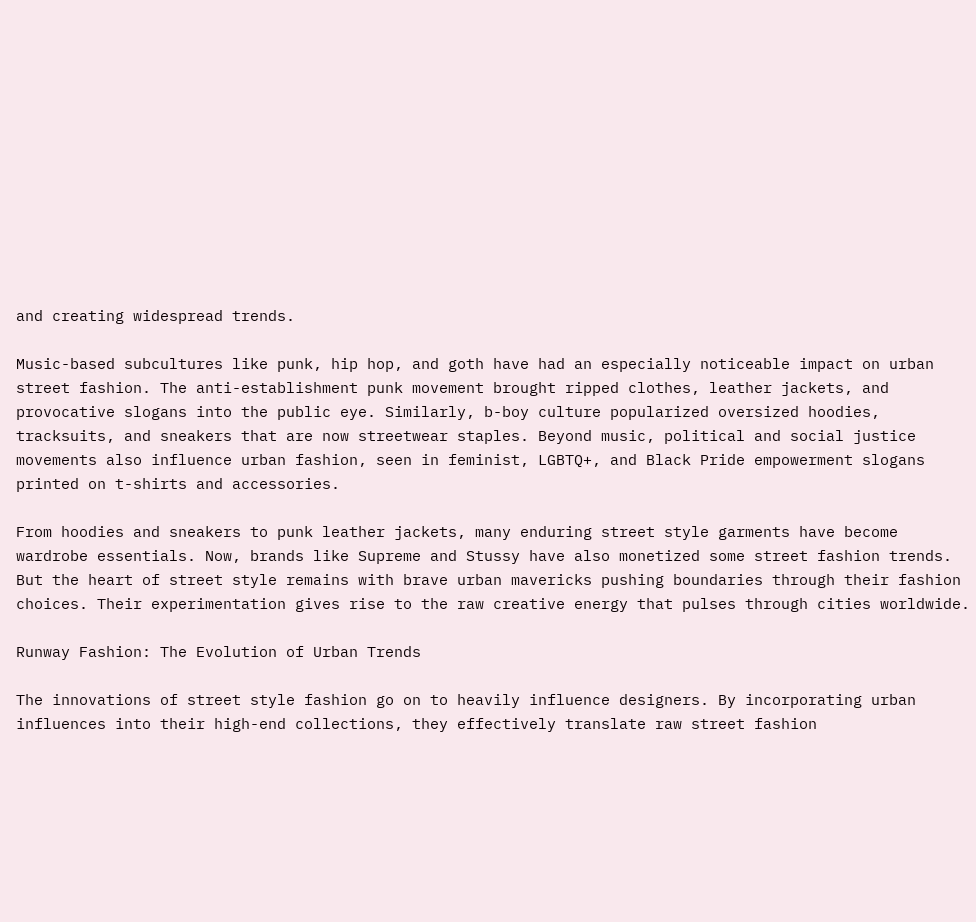and creating widespread trends.

Music-based subcultures like punk, hip hop, and goth have had an especially noticeable impact on urban street fashion. The anti-establishment punk movement brought ripped clothes, leather jackets, and provocative slogans into the public eye. Similarly, b-boy culture popularized oversized hoodies, tracksuits, and sneakers that are now streetwear staples. Beyond music, political and social justice movements also influence urban fashion, seen in feminist, LGBTQ+, and Black Pride empowerment slogans printed on t-shirts and accessories.

From hoodies and sneakers to punk leather jackets, many enduring street style garments have become wardrobe essentials. Now, brands like Supreme and Stussy have also monetized some street fashion trends. But the heart of street style remains with brave urban mavericks pushing boundaries through their fashion choices. Their experimentation gives rise to the raw creative energy that pulses through cities worldwide.

Runway Fashion: The Evolution of Urban Trends

The innovations of street style fashion go on to heavily influence designers. By incorporating urban influences into their high-end collections, they effectively translate raw street fashion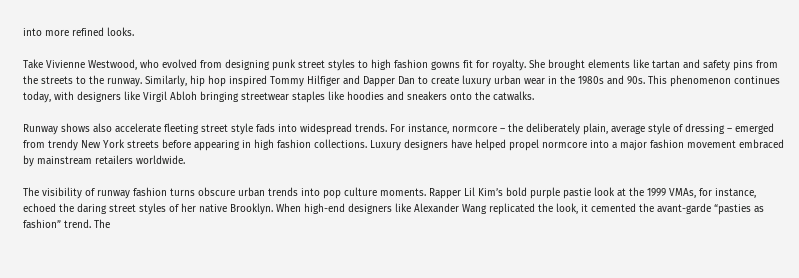into more refined looks.

Take Vivienne Westwood, who evolved from designing punk street styles to high fashion gowns fit for royalty. She brought elements like tartan and safety pins from the streets to the runway. Similarly, hip hop inspired Tommy Hilfiger and Dapper Dan to create luxury urban wear in the 1980s and 90s. This phenomenon continues today, with designers like Virgil Abloh bringing streetwear staples like hoodies and sneakers onto the catwalks.

Runway shows also accelerate fleeting street style fads into widespread trends. For instance, normcore – the deliberately plain, average style of dressing – emerged from trendy New York streets before appearing in high fashion collections. Luxury designers have helped propel normcore into a major fashion movement embraced by mainstream retailers worldwide.

The visibility of runway fashion turns obscure urban trends into pop culture moments. Rapper Lil Kim’s bold purple pastie look at the 1999 VMAs, for instance, echoed the daring street styles of her native Brooklyn. When high-end designers like Alexander Wang replicated the look, it cemented the avant-garde “pasties as fashion” trend. The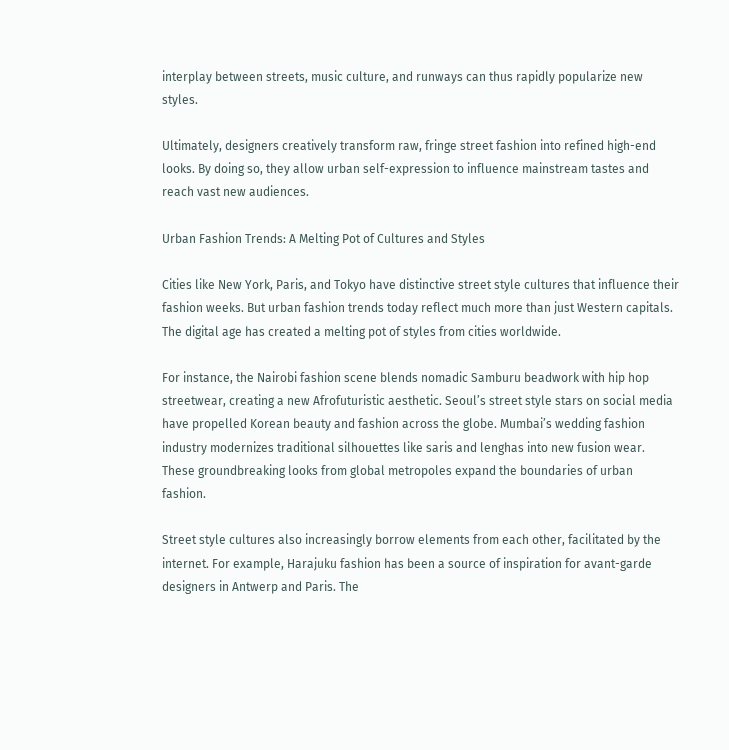interplay between streets, music culture, and runways can thus rapidly popularize new styles.

Ultimately, designers creatively transform raw, fringe street fashion into refined high-end looks. By doing so, they allow urban self-expression to influence mainstream tastes and reach vast new audiences.

Urban Fashion Trends: A Melting Pot of Cultures and Styles

Cities like New York, Paris, and Tokyo have distinctive street style cultures that influence their fashion weeks. But urban fashion trends today reflect much more than just Western capitals. The digital age has created a melting pot of styles from cities worldwide.

For instance, the Nairobi fashion scene blends nomadic Samburu beadwork with hip hop streetwear, creating a new Afrofuturistic aesthetic. Seoul’s street style stars on social media have propelled Korean beauty and fashion across the globe. Mumbai’s wedding fashion industry modernizes traditional silhouettes like saris and lenghas into new fusion wear. These groundbreaking looks from global metropoles expand the boundaries of urban fashion.

Street style cultures also increasingly borrow elements from each other, facilitated by the internet. For example, Harajuku fashion has been a source of inspiration for avant-garde designers in Antwerp and Paris. The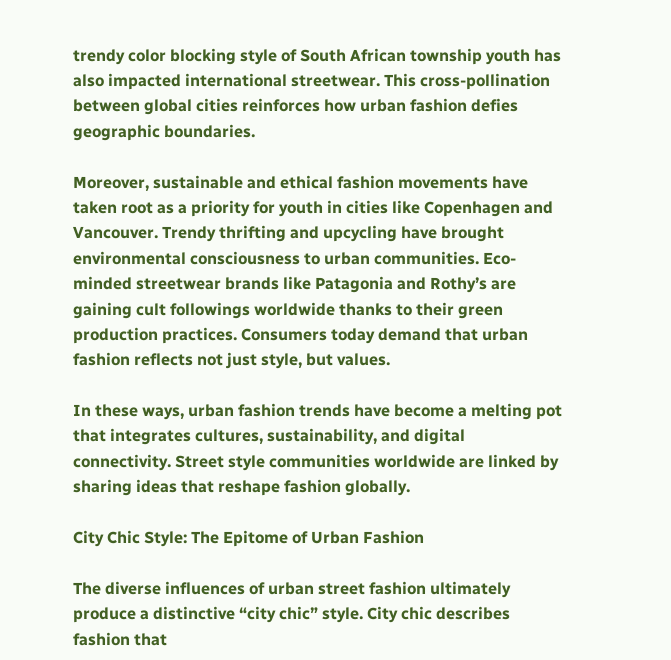trendy color blocking style of South African township youth has also impacted international streetwear. This cross-pollination between global cities reinforces how urban fashion defies geographic boundaries.

Moreover, sustainable and ethical fashion movements have taken root as a priority for youth in cities like Copenhagen and Vancouver. Trendy thrifting and upcycling have brought environmental consciousness to urban communities. Eco-minded streetwear brands like Patagonia and Rothy’s are gaining cult followings worldwide thanks to their green production practices. Consumers today demand that urban fashion reflects not just style, but values.

In these ways, urban fashion trends have become a melting pot that integrates cultures, sustainability, and digital connectivity. Street style communities worldwide are linked by sharing ideas that reshape fashion globally.

City Chic Style: The Epitome of Urban Fashion

The diverse influences of urban street fashion ultimately produce a distinctive “city chic” style. City chic describes fashion that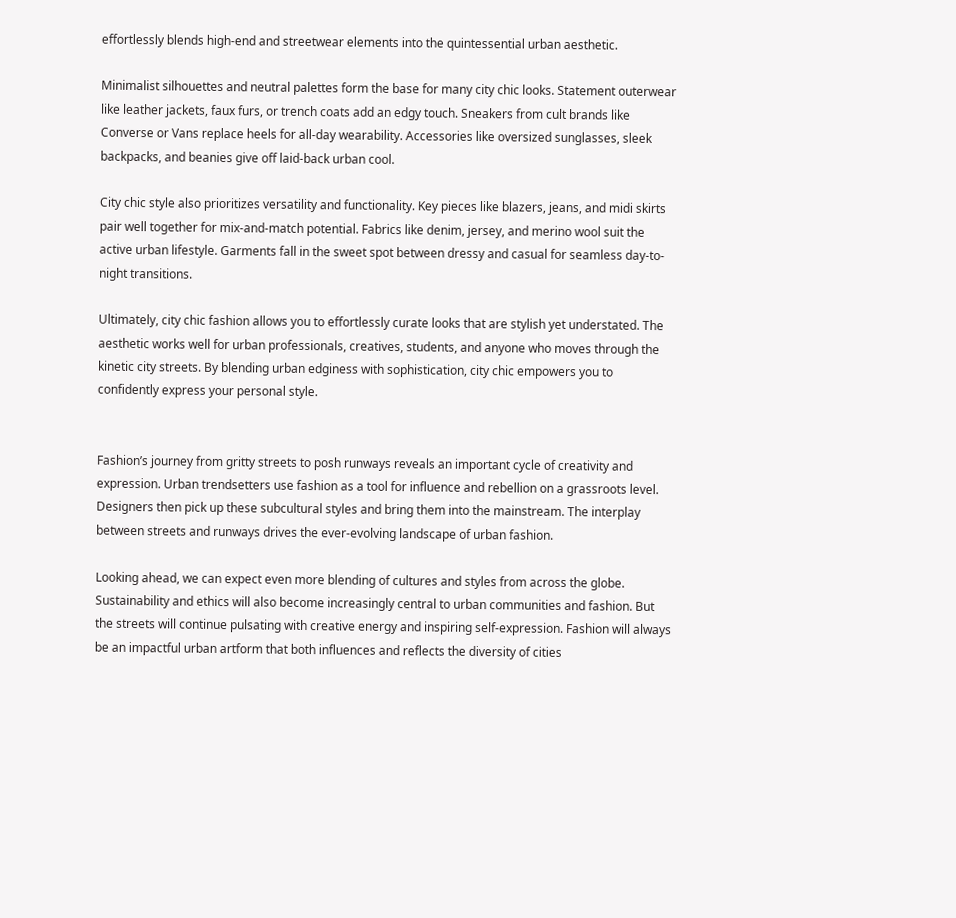effortlessly blends high-end and streetwear elements into the quintessential urban aesthetic.

Minimalist silhouettes and neutral palettes form the base for many city chic looks. Statement outerwear like leather jackets, faux furs, or trench coats add an edgy touch. Sneakers from cult brands like Converse or Vans replace heels for all-day wearability. Accessories like oversized sunglasses, sleek backpacks, and beanies give off laid-back urban cool.

City chic style also prioritizes versatility and functionality. Key pieces like blazers, jeans, and midi skirts pair well together for mix-and-match potential. Fabrics like denim, jersey, and merino wool suit the active urban lifestyle. Garments fall in the sweet spot between dressy and casual for seamless day-to-night transitions.

Ultimately, city chic fashion allows you to effortlessly curate looks that are stylish yet understated. The aesthetic works well for urban professionals, creatives, students, and anyone who moves through the kinetic city streets. By blending urban edginess with sophistication, city chic empowers you to confidently express your personal style.


Fashion’s journey from gritty streets to posh runways reveals an important cycle of creativity and expression. Urban trendsetters use fashion as a tool for influence and rebellion on a grassroots level. Designers then pick up these subcultural styles and bring them into the mainstream. The interplay between streets and runways drives the ever-evolving landscape of urban fashion.

Looking ahead, we can expect even more blending of cultures and styles from across the globe. Sustainability and ethics will also become increasingly central to urban communities and fashion. But the streets will continue pulsating with creative energy and inspiring self-expression. Fashion will always be an impactful urban artform that both influences and reflects the diversity of cities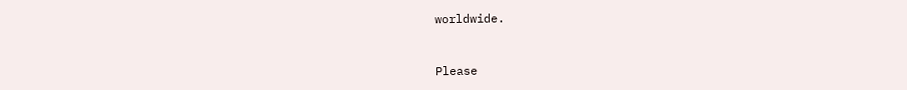worldwide.



Please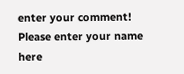enter your comment!
Please enter your name here